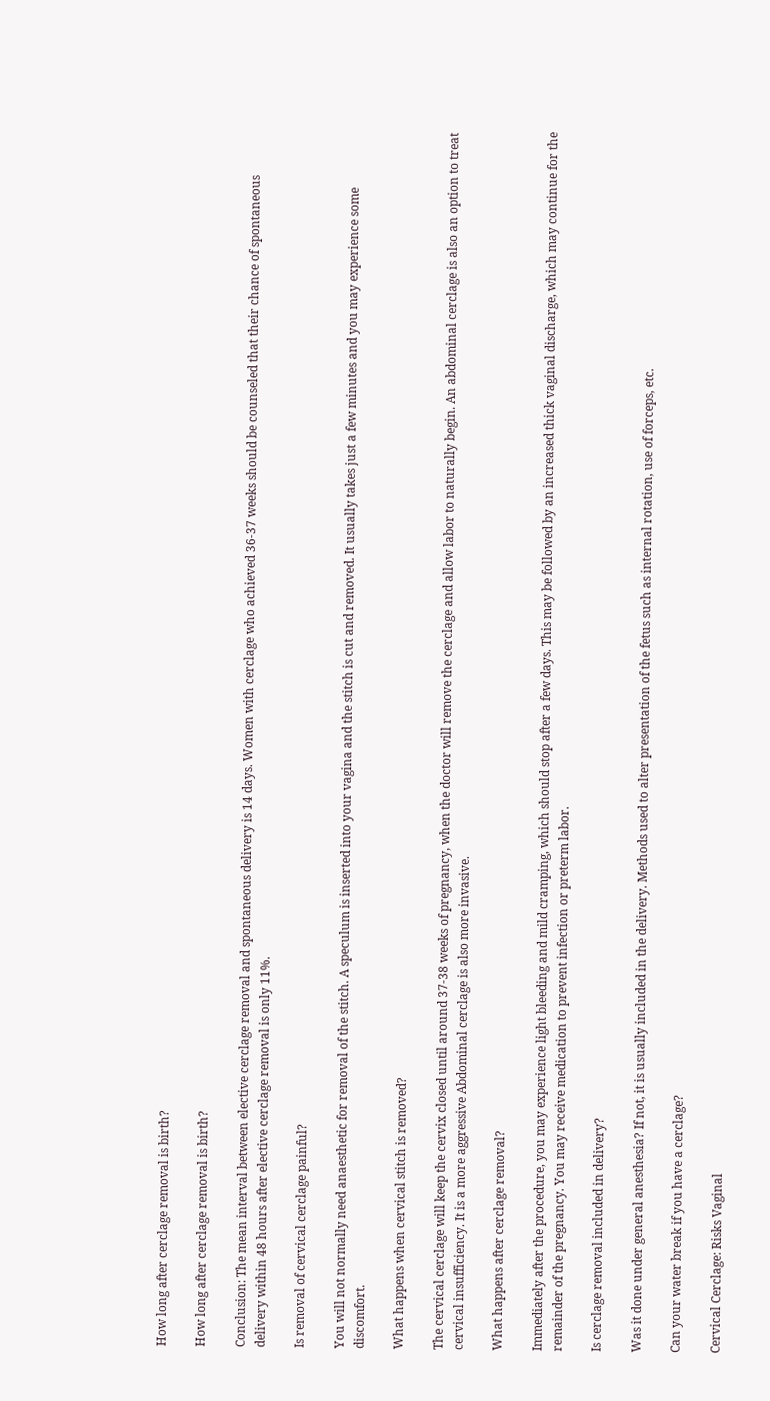How long after cerclage removal is birth?

How long after cerclage removal is birth?

Conclusion: The mean interval between elective cerclage removal and spontaneous delivery is 14 days. Women with cerclage who achieved 36-37 weeks should be counseled that their chance of spontaneous delivery within 48 hours after elective cerclage removal is only 11%.

Is removal of cervical cerclage painful?

You will not normally need anaesthetic for removal of the stitch. A speculum is inserted into your vagina and the stitch is cut and removed. It usually takes just a few minutes and you may experience some discomfort.

What happens when cervical stitch is removed?

The cervical cerclage will keep the cervix closed until around 37-38 weeks of pregnancy, when the doctor will remove the cerclage and allow labor to naturally begin. An abdominal cerclage is also an option to treat cervical insufficiency. It is a more aggressive Abdominal cerclage is also more invasive.

What happens after cerclage removal?

Immediately after the procedure, you may experience light bleeding and mild cramping, which should stop after a few days. This may be followed by an increased thick vaginal discharge, which may continue for the remainder of the pregnancy. You may receive medication to prevent infection or preterm labor.

Is cerclage removal included in delivery?

Was it done under general anesthesia? If not, it is usually included in the delivery. Methods used to alter presentation of the fetus such as internal rotation, use of forceps, etc.

Can your water break if you have a cerclage?

Cervical Cerclage: Risks Vaginal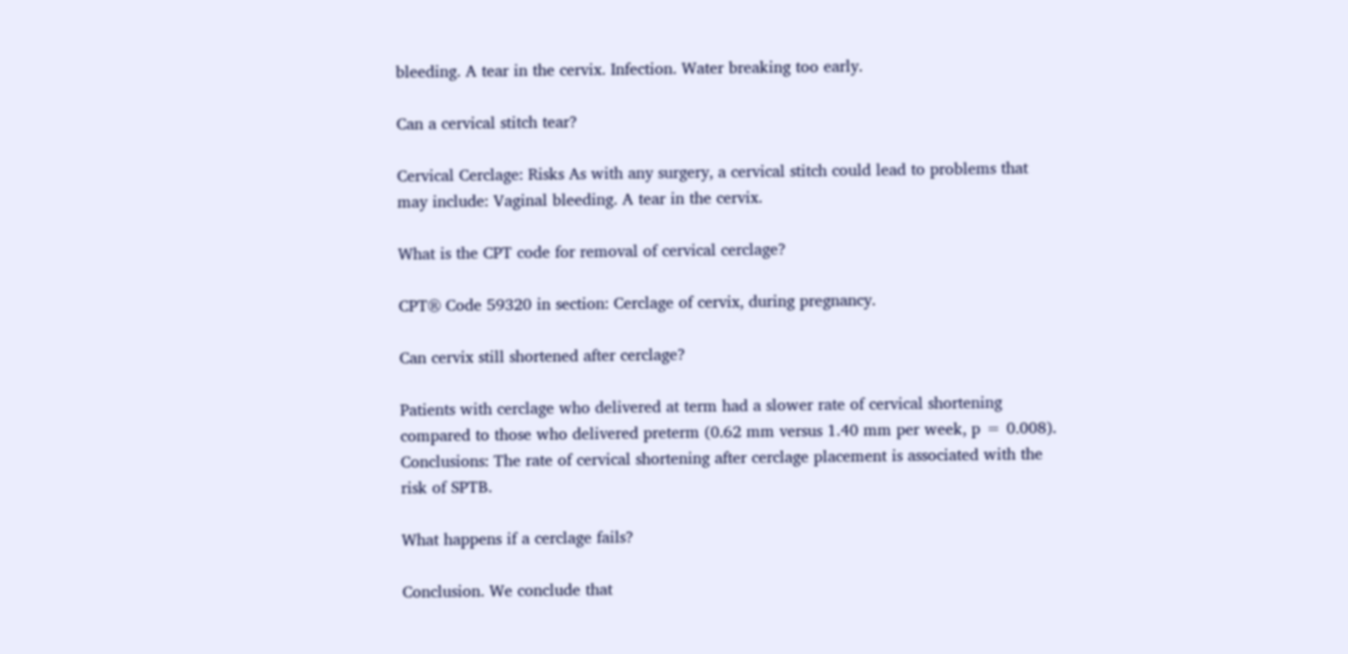bleeding. A tear in the cervix. Infection. Water breaking too early.

Can a cervical stitch tear?

Cervical Cerclage: Risks As with any surgery, a cervical stitch could lead to problems that may include: Vaginal bleeding. A tear in the cervix.

What is the CPT code for removal of cervical cerclage?

CPT® Code 59320 in section: Cerclage of cervix, during pregnancy.

Can cervix still shortened after cerclage?

Patients with cerclage who delivered at term had a slower rate of cervical shortening compared to those who delivered preterm (0.62 mm versus 1.40 mm per week, p = 0.008). Conclusions: The rate of cervical shortening after cerclage placement is associated with the risk of SPTB.

What happens if a cerclage fails?

Conclusion. We conclude that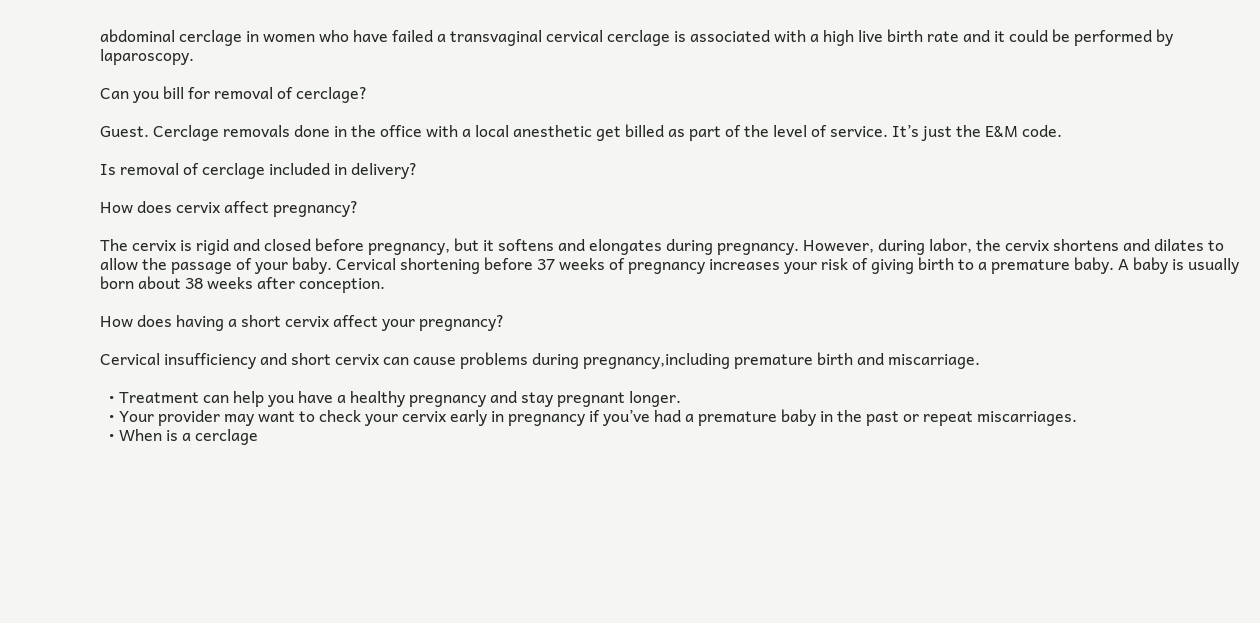abdominal cerclage in women who have failed a transvaginal cervical cerclage is associated with a high live birth rate and it could be performed by laparoscopy.

Can you bill for removal of cerclage?

Guest. Cerclage removals done in the office with a local anesthetic get billed as part of the level of service. It’s just the E&M code.

Is removal of cerclage included in delivery?

How does cervix affect pregnancy?

The cervix is rigid and closed before pregnancy, but it softens and elongates during pregnancy. However, during labor, the cervix shortens and dilates to allow the passage of your baby. Cervical shortening before 37 weeks of pregnancy increases your risk of giving birth to a premature baby. A baby is usually born about 38 weeks after conception.

How does having a short cervix affect your pregnancy?

Cervical insufficiency and short cervix can cause problems during pregnancy,including premature birth and miscarriage.

  • Treatment can help you have a healthy pregnancy and stay pregnant longer.
  • Your provider may want to check your cervix early in pregnancy if you’ve had a premature baby in the past or repeat miscarriages.
  • When is a cerclage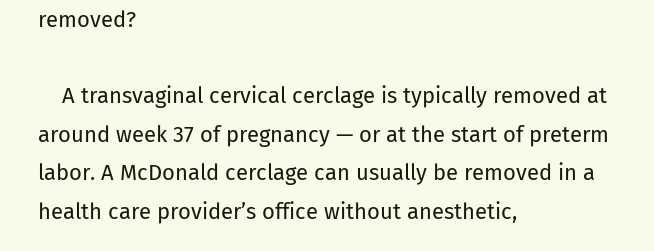removed?

    A transvaginal cervical cerclage is typically removed at around week 37 of pregnancy — or at the start of preterm labor. A McDonald cerclage can usually be removed in a health care provider’s office without anesthetic,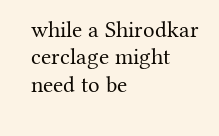while a Shirodkar cerclage might need to be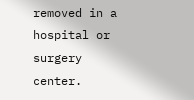removed in a hospital or surgery center.